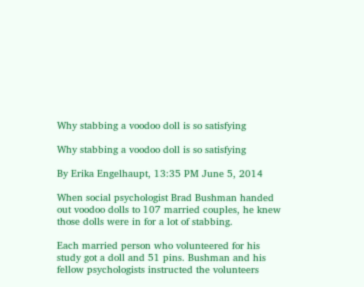Why stabbing a voodoo doll is so satisfying

Why stabbing a voodoo doll is so satisfying

By Erika Engelhaupt, 13:35 PM June 5, 2014

When social psychologist Brad Bushman handed out voodoo dolls to 107 married couples, he knew those dolls were in for a lot of stabbing.

Each married person who volunteered for his study got a doll and 51 pins. Bushman and his fellow psychologists instructed the volunteers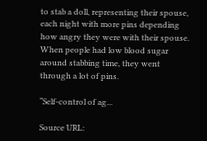to stab a doll, representing their spouse, each night with more pins depending how angry they were with their spouse. When people had low blood sugar around stabbing time, they went through a lot of pins.

“Self-control of ag...

Source URL: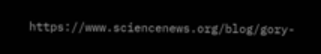https://www.sciencenews.org/blog/gory-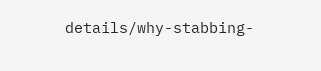details/why-stabbing-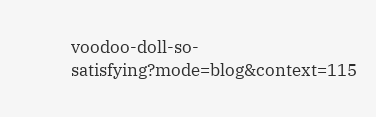voodoo-doll-so-satisfying?mode=blog&context=115